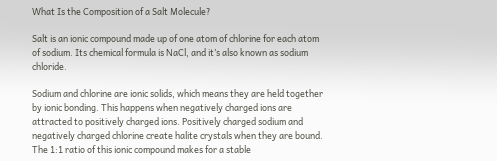What Is the Composition of a Salt Molecule?

Salt is an ionic compound made up of one atom of chlorine for each atom of sodium. Its chemical formula is NaCl, and it’s also known as sodium chloride.

Sodium and chlorine are ionic solids, which means they are held together by ionic bonding. This happens when negatively charged ions are attracted to positively charged ions. Positively charged sodium and negatively charged chlorine create halite crystals when they are bound. The 1:1 ratio of this ionic compound makes for a stable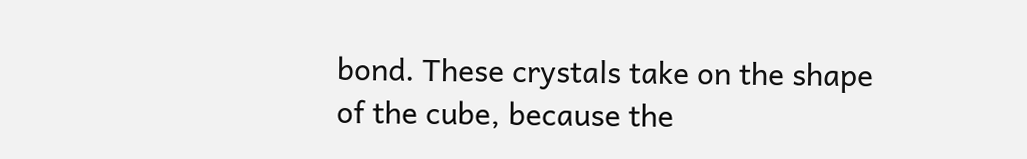bond. These crystals take on the shape of the cube, because the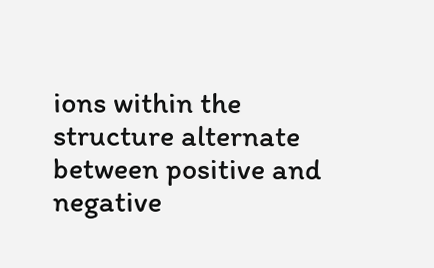ions within the structure alternate between positive and negative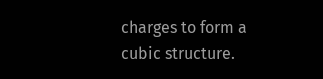charges to form a cubic structure.